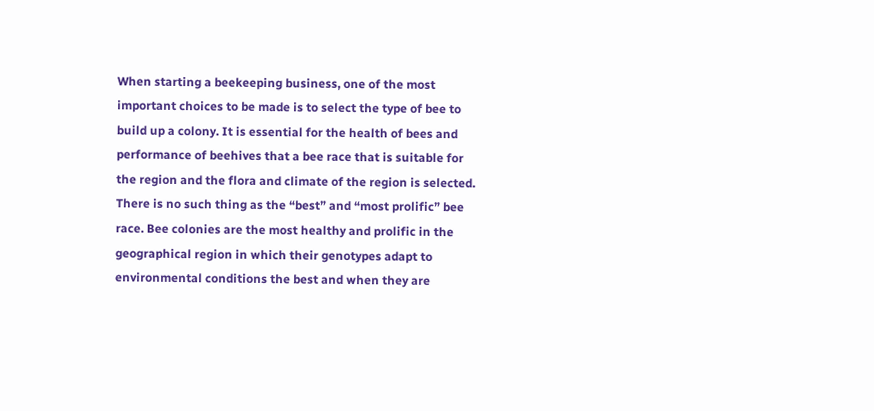When starting a beekeeping business, one of the most important choices to be made is to select the type of bee to build up a colony. It is essential for the health of bees and performance of beehives that a bee race that is suitable for the region and the flora and climate of the region is selected. There is no such thing as the “best” and “most prolific” bee race. Bee colonies are the most healthy and prolific in the geographical region in which their genotypes adapt to environmental conditions the best and when they are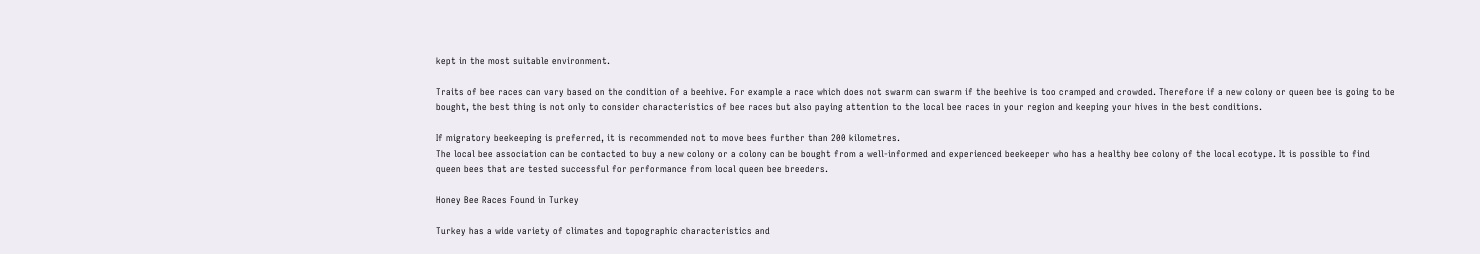kept in the most suitable environment.

Traits of bee races can vary based on the condition of a beehive. For example a race which does not swarm can swarm if the beehive is too cramped and crowded. Therefore if a new colony or queen bee is going to be bought, the best thing is not only to consider characteristics of bee races but also paying attention to the local bee races in your region and keeping your hives in the best conditions.

If migratory beekeeping is preferred, it is recommended not to move bees further than 200 kilometres.
The local bee association can be contacted to buy a new colony or a colony can be bought from a well-informed and experienced beekeeper who has a healthy bee colony of the local ecotype. It is possible to find queen bees that are tested successful for performance from local queen bee breeders.

Honey Bee Races Found in Turkey

Turkey has a wide variety of climates and topographic characteristics and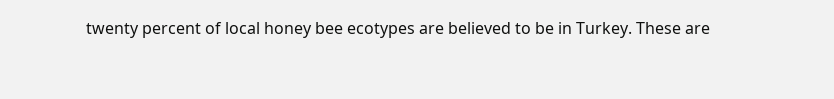twenty percent of local honey bee ecotypes are believed to be in Turkey. These are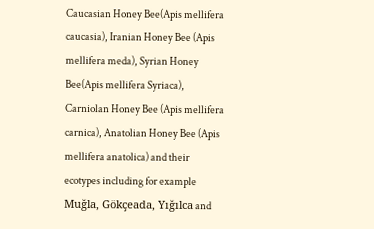Caucasian Honey Bee(Apis mellifera caucasia), Iranian Honey Bee (Apis mellifera meda), Syrian Honey Bee(Apis mellifera Syriaca), Carniolan Honey Bee (Apis mellifera carnica), Anatolian Honey Bee (Apis mellifera anatolica) and their ecotypes including for example Muğla, Gökçeada, Yığılca and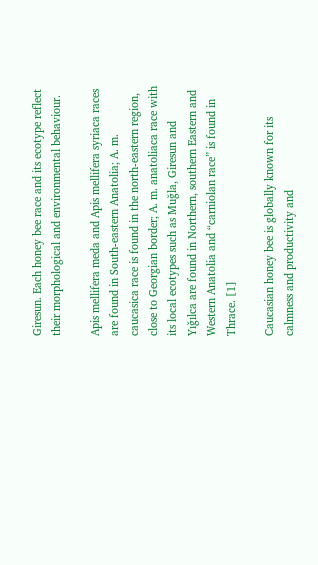Giresun. Each honey bee race and its ecotype reflect their morphological and environmental behaviour.

Apis mellifera meda and Apis mellifera syriaca races are found in South-eastern Anatolia; A. m. caucasica race is found in the north-eastern region, close to Georgian border; A. m. anatoliaca race with its local ecotypes such as Muğla, Giresun and Yığılca are found in Northern, southern Eastern and Western Anatolia and “carniolan race” is found in Thrace. [1]

Caucasian honey bee is globally known for its calmness and productivity and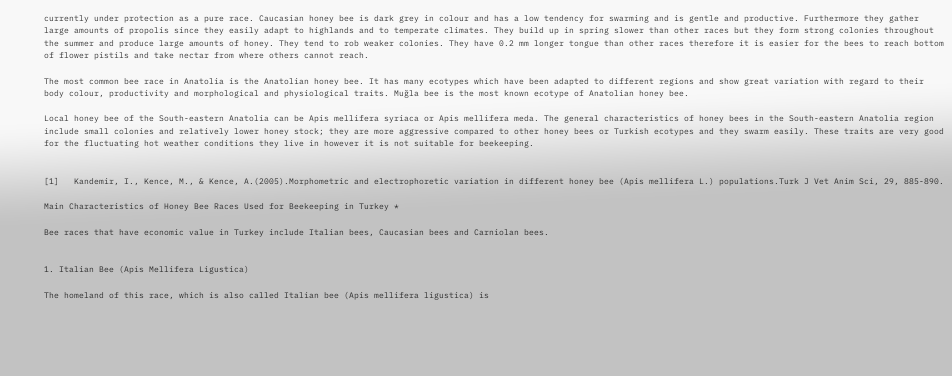currently under protection as a pure race. Caucasian honey bee is dark grey in colour and has a low tendency for swarming and is gentle and productive. Furthermore they gather large amounts of propolis since they easily adapt to highlands and to temperate climates. They build up in spring slower than other races but they form strong colonies throughout the summer and produce large amounts of honey. They tend to rob weaker colonies. They have 0.2 mm longer tongue than other races therefore it is easier for the bees to reach bottom of flower pistils and take nectar from where others cannot reach.

The most common bee race in Anatolia is the Anatolian honey bee. It has many ecotypes which have been adapted to different regions and show great variation with regard to their body colour, productivity and morphological and physiological traits. Muğla bee is the most known ecotype of Anatolian honey bee.

Local honey bee of the South-eastern Anatolia can be Apis mellifera syriaca or Apis mellifera meda. The general characteristics of honey bees in the South-eastern Anatolia region include small colonies and relatively lower honey stock; they are more aggressive compared to other honey bees or Turkish ecotypes and they swarm easily. These traits are very good for the fluctuating hot weather conditions they live in however it is not suitable for beekeeping.


[1]   Kandemir, I., Kence, M., & Kence, A.(2005).Morphometric and electrophoretic variation in different honey bee (Apis mellifera L.) populations.Turk J Vet Anim Sci, 29, 885-890.

Main Characteristics of Honey Bee Races Used for Beekeeping in Turkey *

Bee races that have economic value in Turkey include Italian bees, Caucasian bees and Carniolan bees.


1. Italian Bee (Apis Mellifera Ligustica)

The homeland of this race, which is also called Italian bee (Apis mellifera ligustica) is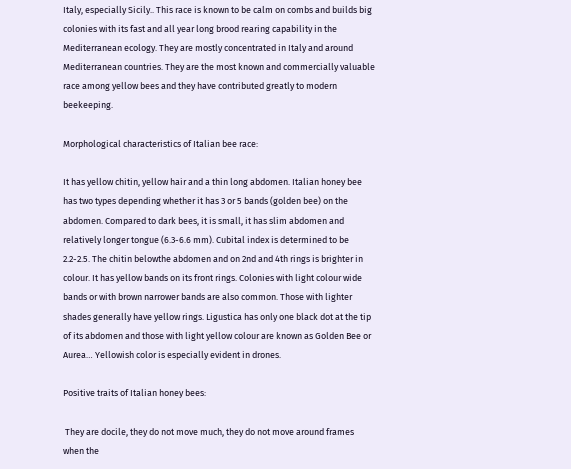Italy, especially Sicily.. This race is known to be calm on combs and builds big colonies with its fast and all year long brood rearing capability in the Mediterranean ecology. They are mostly concentrated in Italy and around Mediterranean countries. They are the most known and commercially valuable race among yellow bees and they have contributed greatly to modern beekeeping.

Morphological characteristics of Italian bee race:

It has yellow chitin, yellow hair and a thin long abdomen. Italian honey bee has two types depending whether it has 3 or 5 bands (golden bee) on the abdomen. Compared to dark bees, it is small, it has slim abdomen and relatively longer tongue (6.3-6.6 mm). Cubital index is determined to be 2.2-2.5. The chitin belowthe abdomen and on 2nd and 4th rings is brighter in colour. It has yellow bands on its front rings. Colonies with light colour wide bands or with brown narrower bands are also common. Those with lighter shades generally have yellow rings. Ligustica has only one black dot at the tip of its abdomen and those with light yellow colour are known as Golden Bee or Aurea… Yellowish color is especially evident in drones.

Positive traits of Italian honey bees:

 They are docile, they do not move much, they do not move around frames when the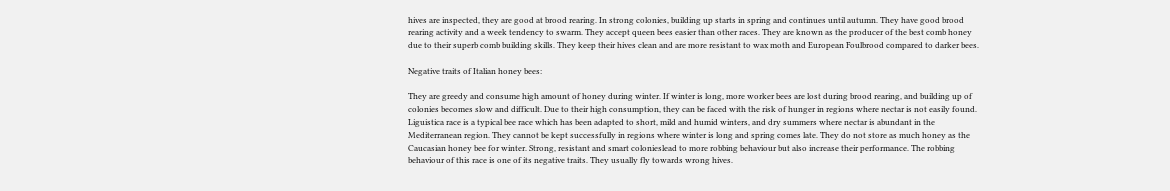hives are inspected, they are good at brood rearing. In strong colonies, building up starts in spring and continues until autumn. They have good brood rearing activity and a week tendency to swarm. They accept queen bees easier than other races. They are known as the producer of the best comb honey due to their superb comb building skills. They keep their hives clean and are more resistant to wax moth and European Foulbrood compared to darker bees.

Negative traits of Italian honey bees:

They are greedy and consume high amount of honey during winter. If winter is long, more worker bees are lost during brood rearing, and building up of colonies becomes slow and difficult. Due to their high consumption, they can be faced with the risk of hunger in regions where nectar is not easily found. Liguistica race is a typical bee race which has been adapted to short, mild and humid winters, and dry summers where nectar is abundant in the Mediterranean region. They cannot be kept successfully in regions where winter is long and spring comes late. They do not store as much honey as the Caucasian honey bee for winter. Strong, resistant and smart colonieslead to more robbing behaviour but also increase their performance. The robbing behaviour of this race is one of its negative traits. They usually fly towards wrong hives.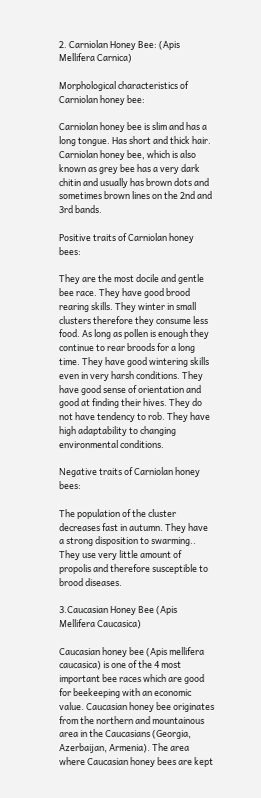2. Carniolan Honey Bee: (Apis Mellifera Carnica)

Morphological characteristics of Carniolan honey bee:

Carniolan honey bee is slim and has a long tongue. Has short and thick hair. Carniolan honey bee, which is also known as grey bee has a very dark chitin and usually has brown dots and sometimes brown lines on the 2nd and 3rd bands.

Positive traits of Carniolan honey bees:

They are the most docile and gentle bee race. They have good brood rearing skills. They winter in small clusters therefore they consume less food. As long as pollen is enough they continue to rear broods for a long time. They have good wintering skills even in very harsh conditions. They have good sense of orientation and good at finding their hives. They do not have tendency to rob. They have high adaptability to changing environmental conditions.

Negative traits of Carniolan honey bees:

The population of the cluster decreases fast in autumn. They have a strong disposition to swarming.. They use very little amount of propolis and therefore susceptible to brood diseases.

3.Caucasian Honey Bee (Apis Mellifera Caucasica)

Caucasian honey bee (Apis mellifera caucasica) is one of the 4 most important bee races which are good for beekeeping with an economic value. Caucasian honey bee originates from the northern and mountainous area in the Caucasians (Georgia, Azerbaijan, Armenia). The area where Caucasian honey bees are kept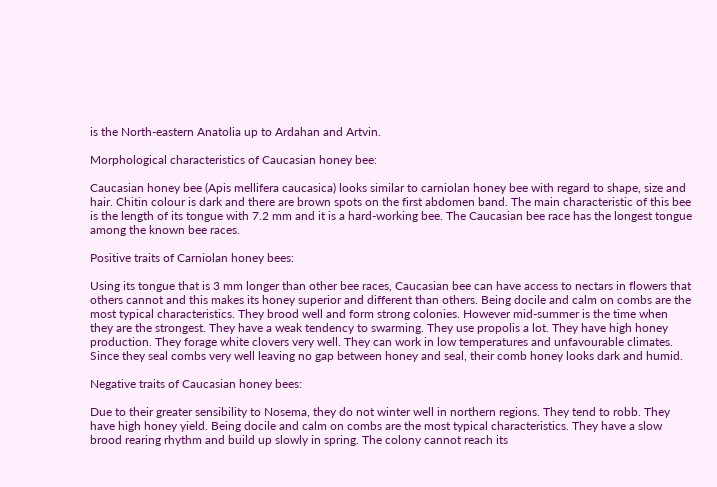is the North-eastern Anatolia up to Ardahan and Artvin.

Morphological characteristics of Caucasian honey bee:

Caucasian honey bee (Apis mellifera caucasica) looks similar to carniolan honey bee with regard to shape, size and hair. Chitin colour is dark and there are brown spots on the first abdomen band. The main characteristic of this bee is the length of its tongue with 7.2 mm and it is a hard-working bee. The Caucasian bee race has the longest tongue among the known bee races.

Positive traits of Carniolan honey bees:

Using its tongue that is 3 mm longer than other bee races, Caucasian bee can have access to nectars in flowers that others cannot and this makes its honey superior and different than others. Being docile and calm on combs are the most typical characteristics. They brood well and form strong colonies. However mid-summer is the time when they are the strongest. They have a weak tendency to swarming. They use propolis a lot. They have high honey production. They forage white clovers very well. They can work in low temperatures and unfavourable climates. Since they seal combs very well leaving no gap between honey and seal, their comb honey looks dark and humid.

Negative traits of Caucasian honey bees:

Due to their greater sensibility to Nosema, they do not winter well in northern regions. They tend to robb. They have high honey yield. Being docile and calm on combs are the most typical characteristics. They have a slow brood rearing rhythm and build up slowly in spring. The colony cannot reach its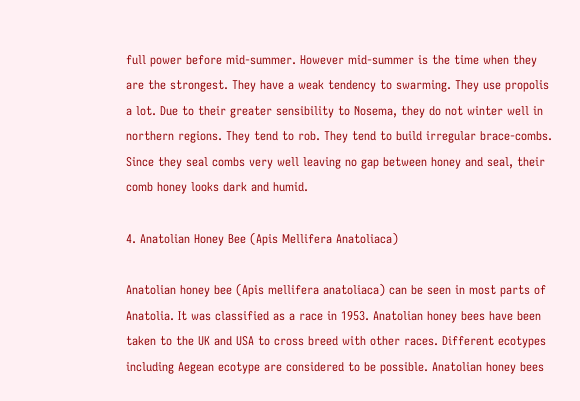full power before mid-summer. However mid-summer is the time when they are the strongest. They have a weak tendency to swarming. They use propolis a lot. Due to their greater sensibility to Nosema, they do not winter well in northern regions. They tend to rob. They tend to build irregular brace-combs. Since they seal combs very well leaving no gap between honey and seal, their comb honey looks dark and humid.

4. Anatolian Honey Bee (Apis Mellifera Anatoliaca)

Anatolian honey bee (Apis mellifera anatoliaca) can be seen in most parts of Anatolia. It was classified as a race in 1953. Anatolian honey bees have been taken to the UK and USA to cross breed with other races. Different ecotypes including Aegean ecotype are considered to be possible. Anatolian honey bees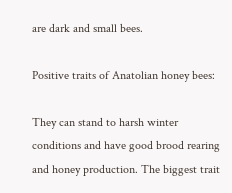are dark and small bees.

Positive traits of Anatolian honey bees:

They can stand to harsh winter conditions and have good brood rearing and honey production. The biggest trait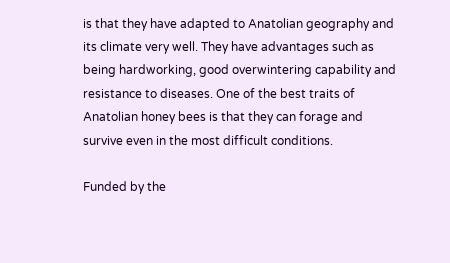is that they have adapted to Anatolian geography and its climate very well. They have advantages such as being hardworking, good overwintering capability and resistance to diseases. One of the best traits of Anatolian honey bees is that they can forage and survive even in the most difficult conditions.

Funded by the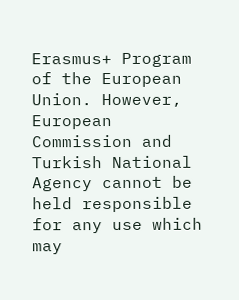Erasmus+ Program of the European Union. However, European Commission and Turkish National Agency cannot be held responsible for any use which may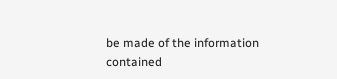be made of the information contained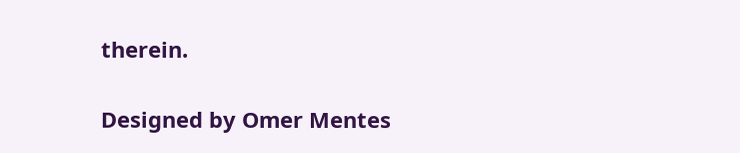therein.

Designed by Omer Mentes